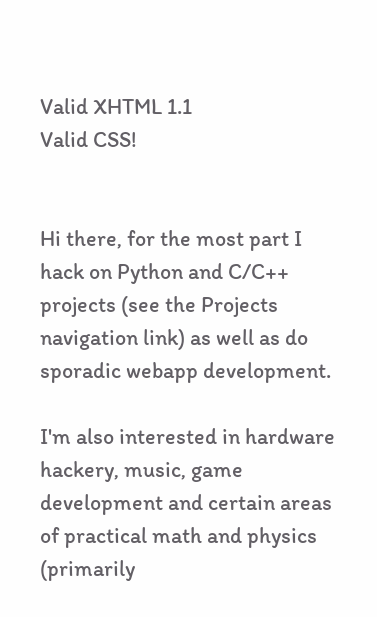Valid XHTML 1.1
Valid CSS!


Hi there, for the most part I hack on Python and C/C++ projects (see the Projects navigation link) as well as do sporadic webapp development.

I'm also interested in hardware hackery, music, game development and certain areas of practical math and physics (primarily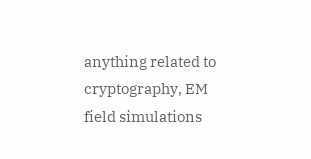anything related to cryptography, EM field simulations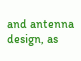and antenna design, as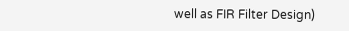well as FIR Filter Design)